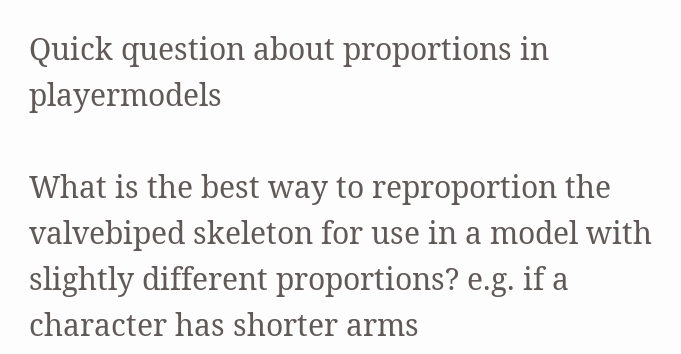Quick question about proportions in playermodels

What is the best way to reproportion the valvebiped skeleton for use in a model with slightly different proportions? e.g. if a character has shorter arms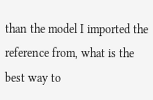than the model I imported the reference from, what is the best way to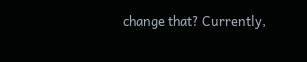change that? Currently,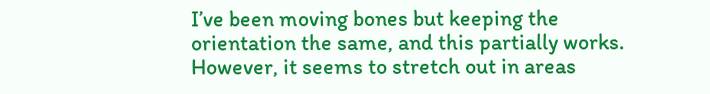I’ve been moving bones but keeping the orientation the same, and this partially works. However, it seems to stretch out in areas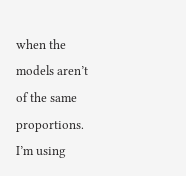when the models aren’t of the same proportions. I’m using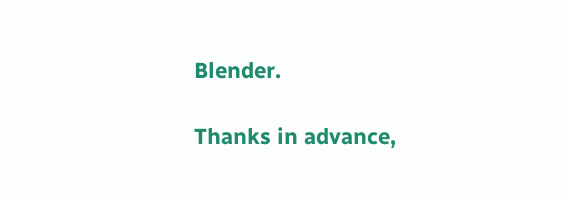Blender.

Thanks in advance,